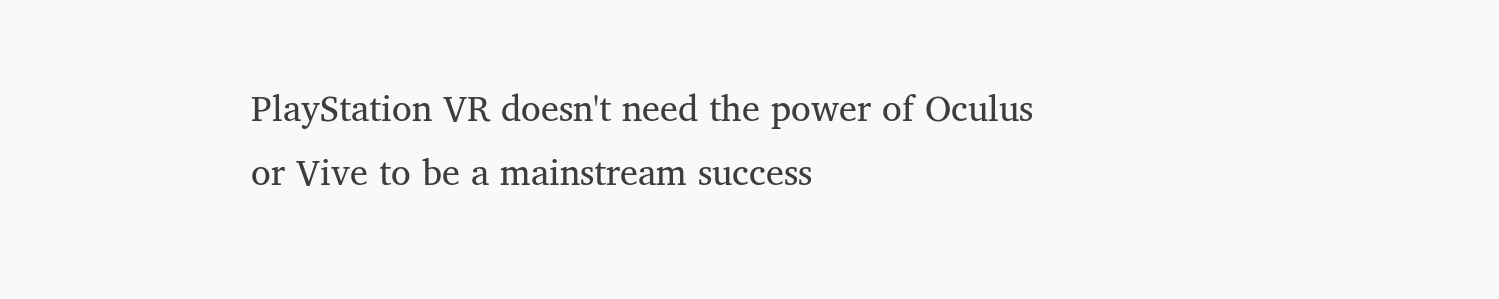PlayStation VR doesn't need the power of Oculus or Vive to be a mainstream success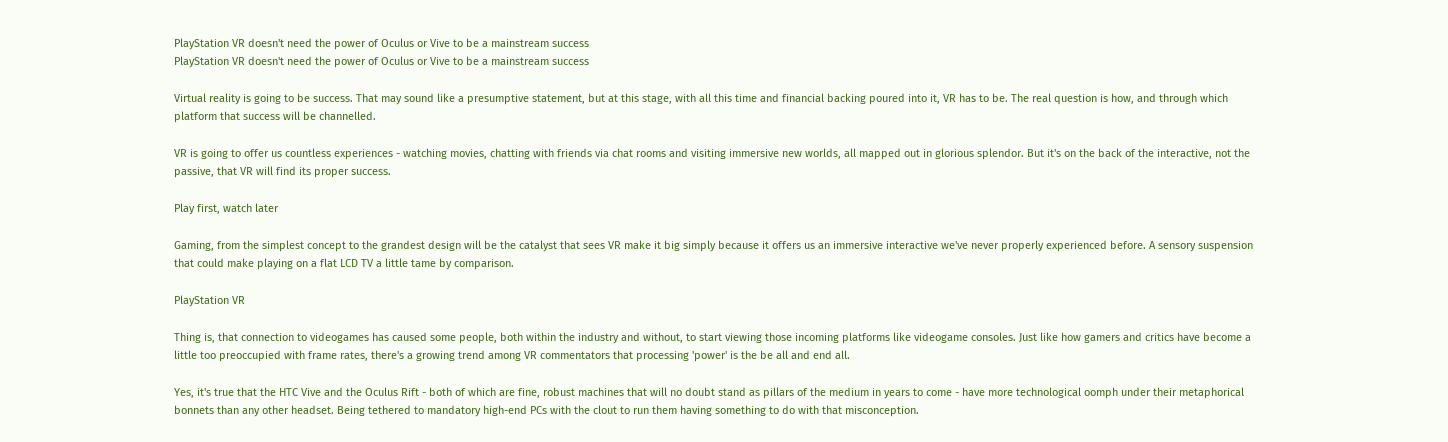PlayStation VR doesn't need the power of Oculus or Vive to be a mainstream success
PlayStation VR doesn't need the power of Oculus or Vive to be a mainstream success

Virtual reality is going to be success. That may sound like a presumptive statement, but at this stage, with all this time and financial backing poured into it, VR has to be. The real question is how, and through which platform that success will be channelled.

VR is going to offer us countless experiences - watching movies, chatting with friends via chat rooms and visiting immersive new worlds, all mapped out in glorious splendor. But it's on the back of the interactive, not the passive, that VR will find its proper success.

Play first, watch later

Gaming, from the simplest concept to the grandest design will be the catalyst that sees VR make it big simply because it offers us an immersive interactive we've never properly experienced before. A sensory suspension that could make playing on a flat LCD TV a little tame by comparison.

PlayStation VR

Thing is, that connection to videogames has caused some people, both within the industry and without, to start viewing those incoming platforms like videogame consoles. Just like how gamers and critics have become a little too preoccupied with frame rates, there's a growing trend among VR commentators that processing 'power' is the be all and end all.

Yes, it's true that the HTC Vive and the Oculus Rift - both of which are fine, robust machines that will no doubt stand as pillars of the medium in years to come - have more technological oomph under their metaphorical bonnets than any other headset. Being tethered to mandatory high-end PCs with the clout to run them having something to do with that misconception.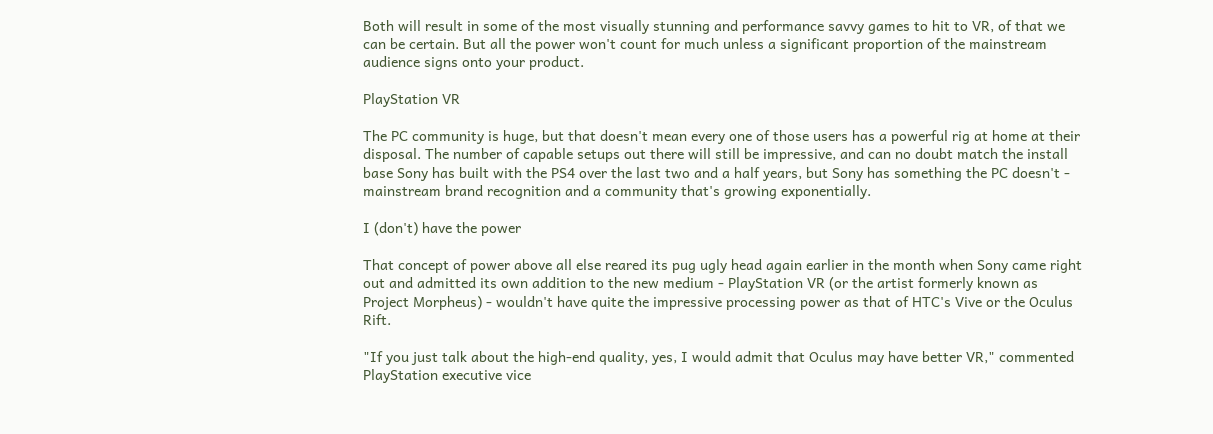Both will result in some of the most visually stunning and performance savvy games to hit to VR, of that we can be certain. But all the power won't count for much unless a significant proportion of the mainstream audience signs onto your product.

PlayStation VR

The PC community is huge, but that doesn't mean every one of those users has a powerful rig at home at their disposal. The number of capable setups out there will still be impressive, and can no doubt match the install base Sony has built with the PS4 over the last two and a half years, but Sony has something the PC doesn't - mainstream brand recognition and a community that's growing exponentially.

I (don't) have the power

That concept of power above all else reared its pug ugly head again earlier in the month when Sony came right out and admitted its own addition to the new medium - PlayStation VR (or the artist formerly known as Project Morpheus) - wouldn't have quite the impressive processing power as that of HTC's Vive or the Oculus Rift.

"If you just talk about the high-end quality, yes, I would admit that Oculus may have better VR," commented PlayStation executive vice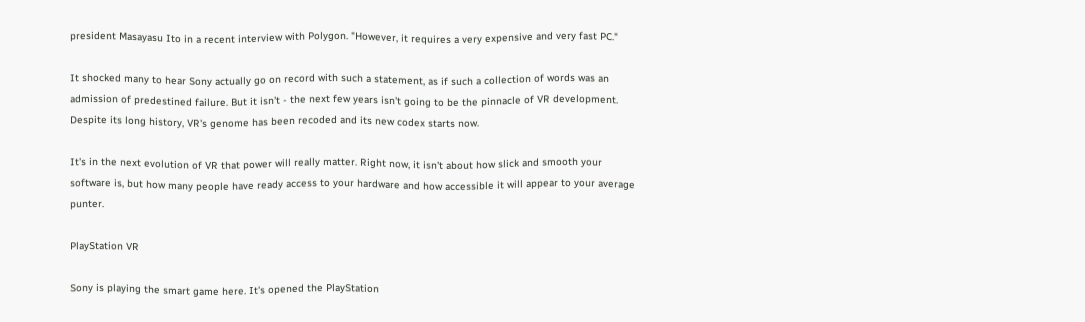president Masayasu Ito in a recent interview with Polygon. "However, it requires a very expensive and very fast PC."

It shocked many to hear Sony actually go on record with such a statement, as if such a collection of words was an admission of predestined failure. But it isn't - the next few years isn't going to be the pinnacle of VR development. Despite its long history, VR's genome has been recoded and its new codex starts now.

It's in the next evolution of VR that power will really matter. Right now, it isn't about how slick and smooth your software is, but how many people have ready access to your hardware and how accessible it will appear to your average punter.

PlayStation VR

Sony is playing the smart game here. It's opened the PlayStation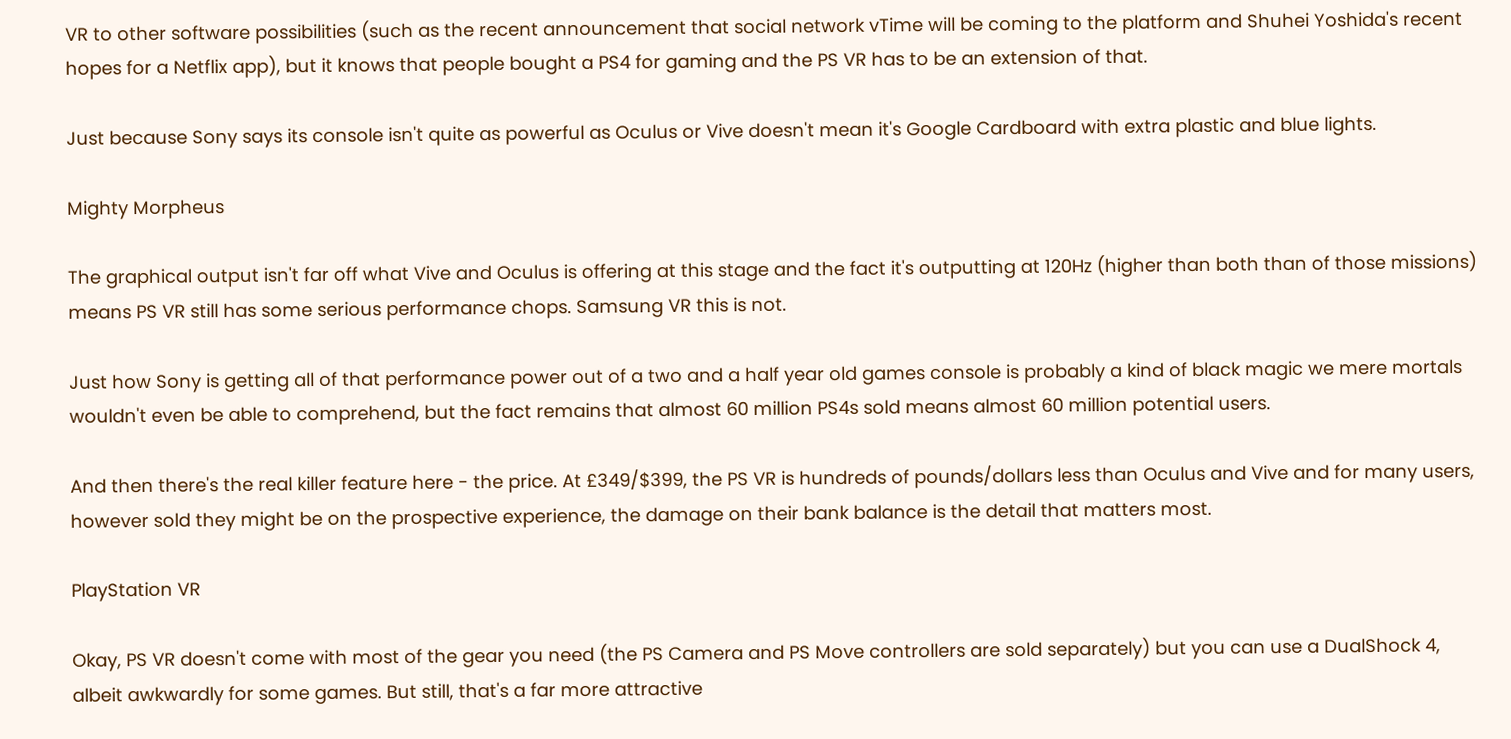VR to other software possibilities (such as the recent announcement that social network vTime will be coming to the platform and Shuhei Yoshida's recent hopes for a Netflix app), but it knows that people bought a PS4 for gaming and the PS VR has to be an extension of that.

Just because Sony says its console isn't quite as powerful as Oculus or Vive doesn't mean it's Google Cardboard with extra plastic and blue lights.

Mighty Morpheus

The graphical output isn't far off what Vive and Oculus is offering at this stage and the fact it's outputting at 120Hz (higher than both than of those missions) means PS VR still has some serious performance chops. Samsung VR this is not.

Just how Sony is getting all of that performance power out of a two and a half year old games console is probably a kind of black magic we mere mortals wouldn't even be able to comprehend, but the fact remains that almost 60 million PS4s sold means almost 60 million potential users.

And then there's the real killer feature here - the price. At £349/$399, the PS VR is hundreds of pounds/dollars less than Oculus and Vive and for many users, however sold they might be on the prospective experience, the damage on their bank balance is the detail that matters most.

PlayStation VR

Okay, PS VR doesn't come with most of the gear you need (the PS Camera and PS Move controllers are sold separately) but you can use a DualShock 4, albeit awkwardly for some games. But still, that's a far more attractive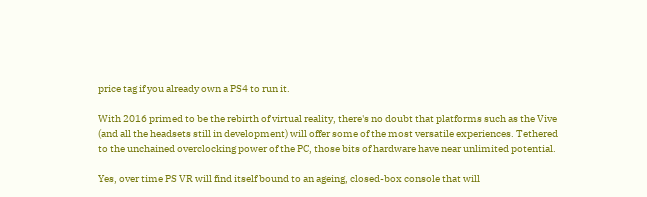price tag if you already own a PS4 to run it.

With 2016 primed to be the rebirth of virtual reality, there's no doubt that platforms such as the Vive (and all the headsets still in development) will offer some of the most versatile experiences. Tethered to the unchained overclocking power of the PC, those bits of hardware have near unlimited potential.

Yes, over time PS VR will find itself bound to an ageing, closed-box console that will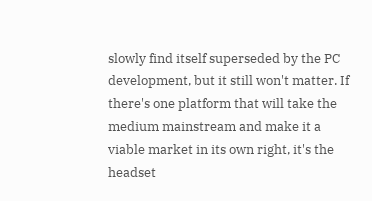slowly find itself superseded by the PC development, but it still won't matter. If there's one platform that will take the medium mainstream and make it a viable market in its own right, it's the headset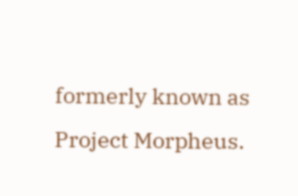formerly known as Project Morpheus.